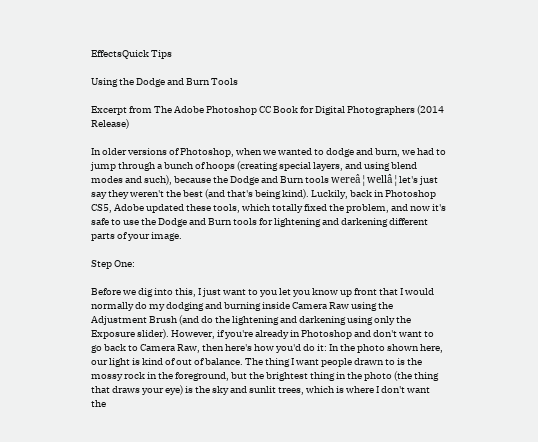EffectsQuick Tips

Using the Dodge and Burn Tools

Excerpt from The Adobe Photoshop CC Book for Digital Photographers (2014 Release)

In older versions of Photoshop, when we wanted to dodge and burn, we had to jump through a bunch of hoops (creating special layers, and using blend modes and such), because the Dodge and Burn tools wereâ¦wellâ¦let's just say they weren't the best (and that's being kind). Luckily, back in Photoshop CS5, Adobe updated these tools, which totally fixed the problem, and now it's safe to use the Dodge and Burn tools for lightening and darkening different parts of your image.

Step One:

Before we dig into this, I just want to you let you know up front that I would normally do my dodging and burning inside Camera Raw using the Adjustment Brush (and do the lightening and darkening using only the Exposure slider). However, if you're already in Photoshop and don't want to go back to Camera Raw, then here's how you'd do it: In the photo shown here, our light is kind of out of balance. The thing I want people drawn to is the mossy rock in the foreground, but the brightest thing in the photo (the thing that draws your eye) is the sky and sunlit trees, which is where I don't want the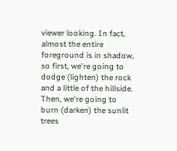viewer looking. In fact, almost the entire foreground is in shadow, so first, we're going to dodge (lighten) the rock and a little of the hillside. Then, we're going to burn (darken) the sunlit trees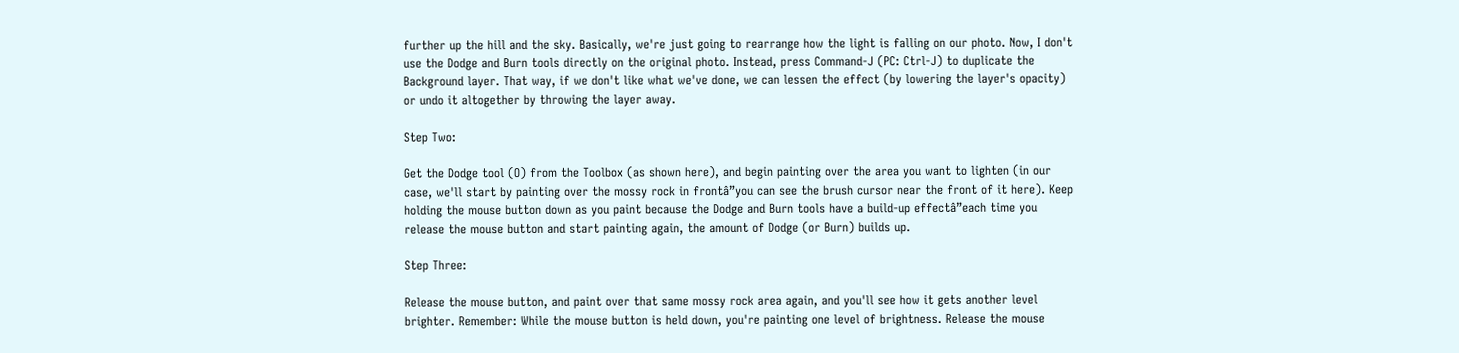further up the hill and the sky. Basically, we're just going to rearrange how the light is falling on our photo. Now, I don't use the Dodge and Burn tools directly on the original photo. Instead, press Command-J (PC: Ctrl-J) to duplicate the Background layer. That way, if we don't like what we've done, we can lessen the effect (by lowering the layer's opacity) or undo it altogether by throwing the layer away.

Step Two:

Get the Dodge tool (O) from the Toolbox (as shown here), and begin painting over the area you want to lighten (in our case, we'll start by painting over the mossy rock in frontâ”you can see the brush cursor near the front of it here). Keep holding the mouse button down as you paint because the Dodge and Burn tools have a build-up effectâ”each time you release the mouse button and start painting again, the amount of Dodge (or Burn) builds up.

Step Three:

Release the mouse button, and paint over that same mossy rock area again, and you'll see how it gets another level brighter. Remember: While the mouse button is held down, you're painting one level of brightness. Release the mouse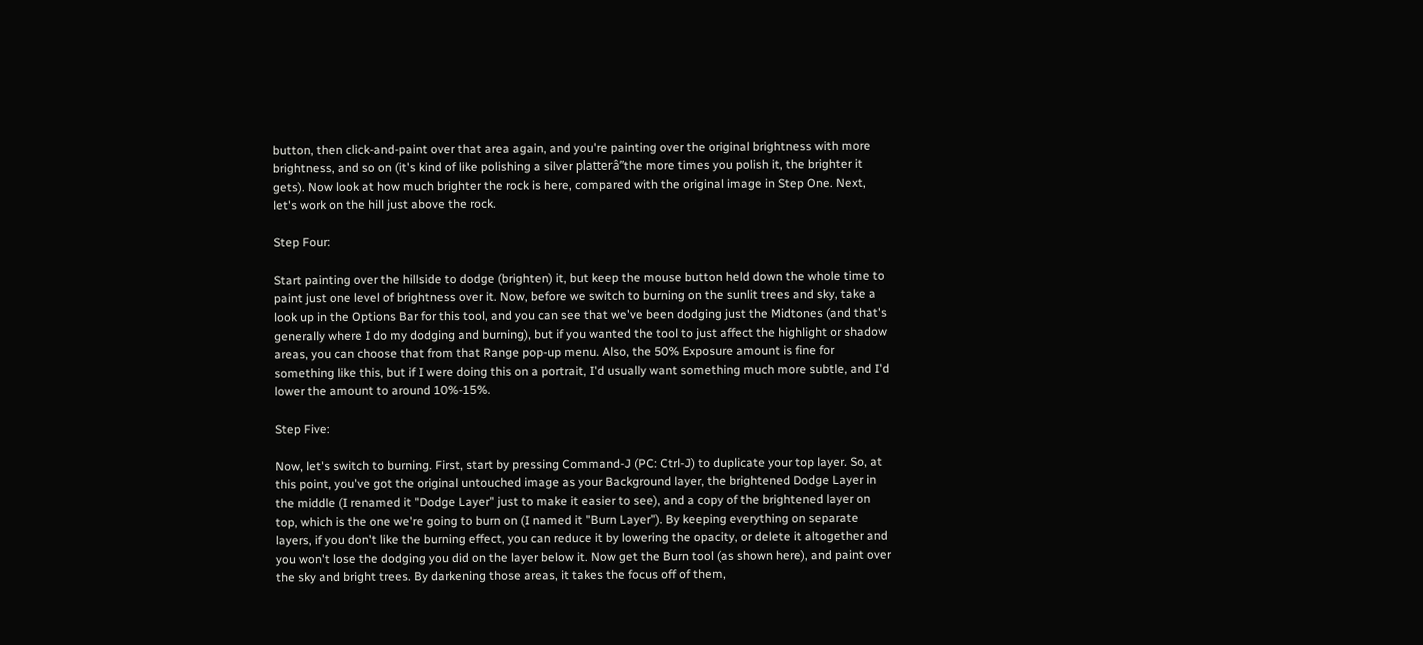button, then click-and-paint over that area again, and you're painting over the original brightness with more brightness, and so on (it's kind of like polishing a silver platterâ”the more times you polish it, the brighter it gets). Now look at how much brighter the rock is here, compared with the original image in Step One. Next, let's work on the hill just above the rock.

Step Four:

Start painting over the hillside to dodge (brighten) it, but keep the mouse button held down the whole time to paint just one level of brightness over it. Now, before we switch to burning on the sunlit trees and sky, take a look up in the Options Bar for this tool, and you can see that we've been dodging just the Midtones (and that's generally where I do my dodging and burning), but if you wanted the tool to just affect the highlight or shadow areas, you can choose that from that Range pop-up menu. Also, the 50% Exposure amount is fine for something like this, but if I were doing this on a portrait, I'd usually want something much more subtle, and I'd lower the amount to around 10%-15%.

Step Five:

Now, let's switch to burning. First, start by pressing Command-J (PC: Ctrl-J) to duplicate your top layer. So, at this point, you've got the original untouched image as your Background layer, the brightened Dodge Layer in the middle (I renamed it "Dodge Layer" just to make it easier to see), and a copy of the brightened layer on top, which is the one we're going to burn on (I named it "Burn Layer"). By keeping everything on separate layers, if you don't like the burning effect, you can reduce it by lowering the opacity, or delete it altogether and you won't lose the dodging you did on the layer below it. Now get the Burn tool (as shown here), and paint over the sky and bright trees. By darkening those areas, it takes the focus off of them,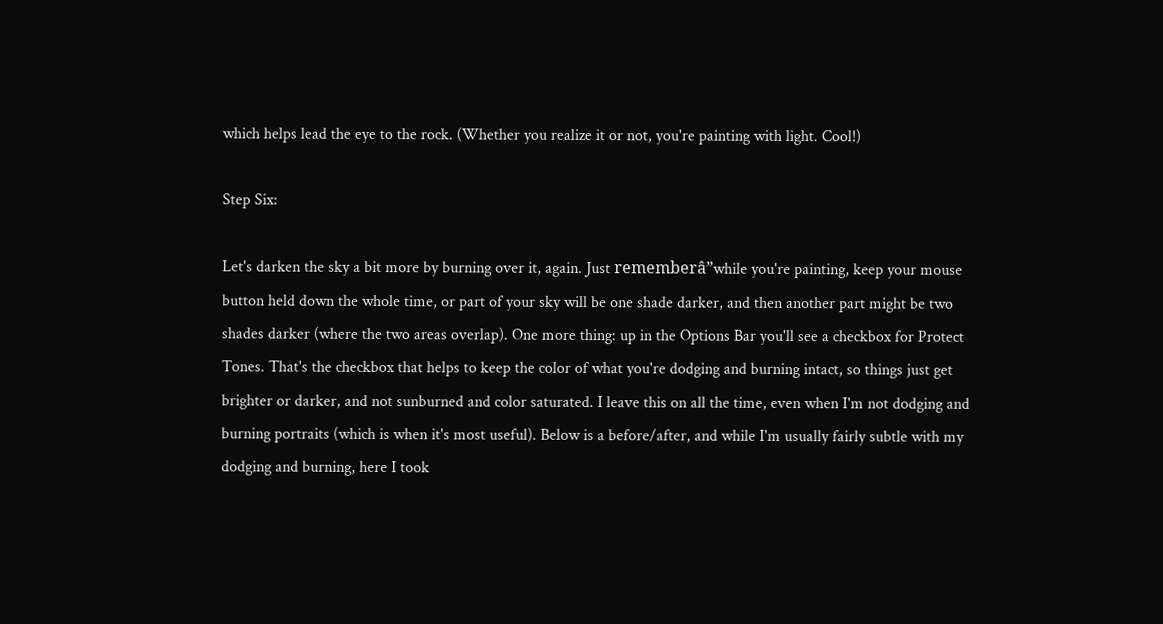which helps lead the eye to the rock. (Whether you realize it or not, you're painting with light. Cool!)

Step Six:

Let's darken the sky a bit more by burning over it, again. Just rememberâ”while you're painting, keep your mouse button held down the whole time, or part of your sky will be one shade darker, and then another part might be two shades darker (where the two areas overlap). One more thing: up in the Options Bar you'll see a checkbox for Protect Tones. That's the checkbox that helps to keep the color of what you're dodging and burning intact, so things just get brighter or darker, and not sunburned and color saturated. I leave this on all the time, even when I'm not dodging and burning portraits (which is when it's most useful). Below is a before/after, and while I'm usually fairly subtle with my dodging and burning, here I took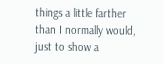things a little farther than I normally would, just to show a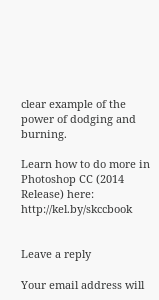clear example of the power of dodging and burning.

Learn how to do more in Photoshop CC (2014 Release) here: http://kel.by/skccbook


Leave a reply

Your email address will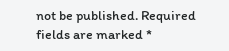not be published. Required fields are marked *